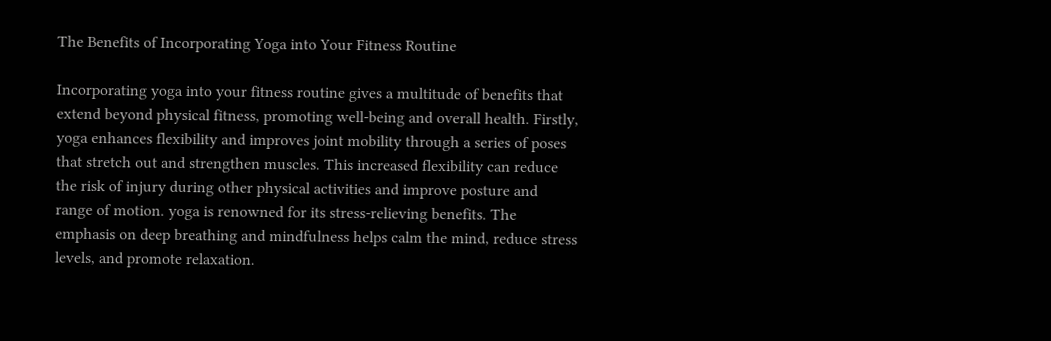The Benefits of Incorporating Yoga into Your Fitness Routine

Incorporating yoga into your fitness routine gives a multitude of benefits that extend beyond physical fitness, promoting well-being and overall health. Firstly, yoga enhances flexibility and improves joint mobility through a series of poses that stretch out and strengthen muscles. This increased flexibility can reduce the risk of injury during other physical activities and improve posture and range of motion. yoga is renowned for its stress-relieving benefits. The emphasis on deep breathing and mindfulness helps calm the mind, reduce stress levels, and promote relaxation.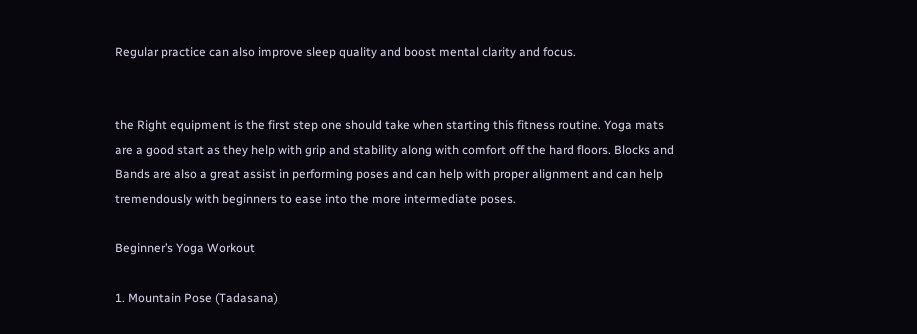Regular practice can also improve sleep quality and boost mental clarity and focus.


the Right equipment is the first step one should take when starting this fitness routine. Yoga mats are a good start as they help with grip and stability along with comfort off the hard floors. Blocks and Bands are also a great assist in performing poses and can help with proper alignment and can help tremendously with beginners to ease into the more intermediate poses.

Beginner’s Yoga Workout

1. Mountain Pose (Tadasana)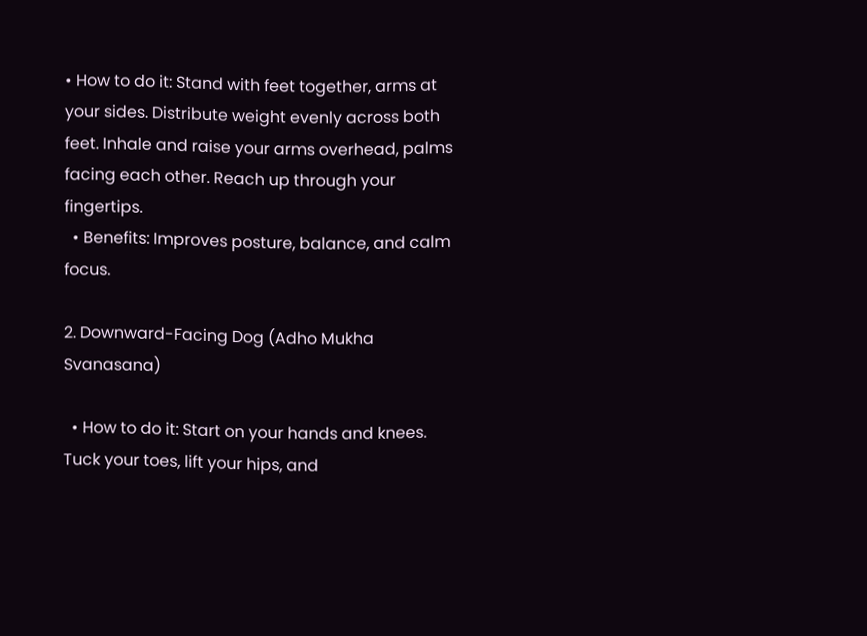• How to do it: Stand with feet together, arms at your sides. Distribute weight evenly across both feet. Inhale and raise your arms overhead, palms facing each other. Reach up through your fingertips.
  • Benefits: Improves posture, balance, and calm focus.

2. Downward-Facing Dog (Adho Mukha Svanasana)

  • How to do it: Start on your hands and knees. Tuck your toes, lift your hips, and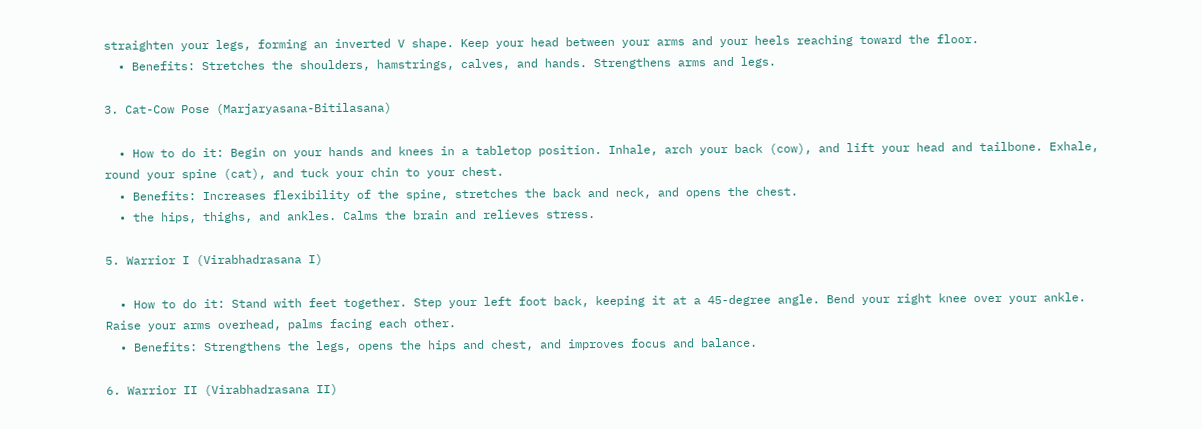straighten your legs, forming an inverted V shape. Keep your head between your arms and your heels reaching toward the floor.
  • Benefits: Stretches the shoulders, hamstrings, calves, and hands. Strengthens arms and legs.

3. Cat-Cow Pose (Marjaryasana-Bitilasana)

  • How to do it: Begin on your hands and knees in a tabletop position. Inhale, arch your back (cow), and lift your head and tailbone. Exhale, round your spine (cat), and tuck your chin to your chest.
  • Benefits: Increases flexibility of the spine, stretches the back and neck, and opens the chest.
  • the hips, thighs, and ankles. Calms the brain and relieves stress.

5. Warrior I (Virabhadrasana I)

  • How to do it: Stand with feet together. Step your left foot back, keeping it at a 45-degree angle. Bend your right knee over your ankle. Raise your arms overhead, palms facing each other.
  • Benefits: Strengthens the legs, opens the hips and chest, and improves focus and balance.

6. Warrior II (Virabhadrasana II)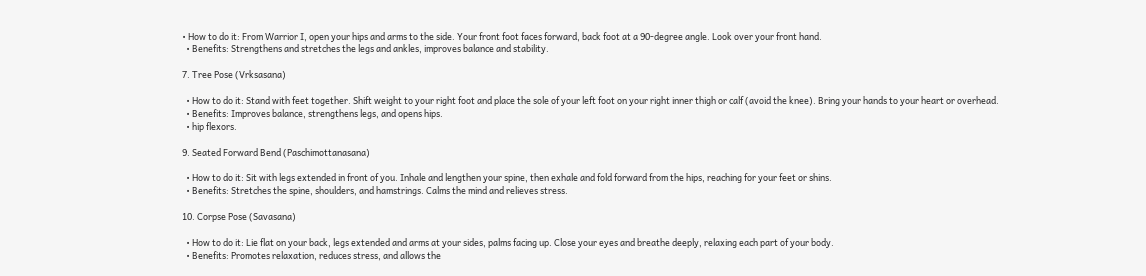• How to do it: From Warrior I, open your hips and arms to the side. Your front foot faces forward, back foot at a 90-degree angle. Look over your front hand.
  • Benefits: Strengthens and stretches the legs and ankles, improves balance and stability.

7. Tree Pose (Vrksasana)

  • How to do it: Stand with feet together. Shift weight to your right foot and place the sole of your left foot on your right inner thigh or calf (avoid the knee). Bring your hands to your heart or overhead.
  • Benefits: Improves balance, strengthens legs, and opens hips.
  • hip flexors.

9. Seated Forward Bend (Paschimottanasana)

  • How to do it: Sit with legs extended in front of you. Inhale and lengthen your spine, then exhale and fold forward from the hips, reaching for your feet or shins.
  • Benefits: Stretches the spine, shoulders, and hamstrings. Calms the mind and relieves stress.

10. Corpse Pose (Savasana)

  • How to do it: Lie flat on your back, legs extended and arms at your sides, palms facing up. Close your eyes and breathe deeply, relaxing each part of your body.
  • Benefits: Promotes relaxation, reduces stress, and allows the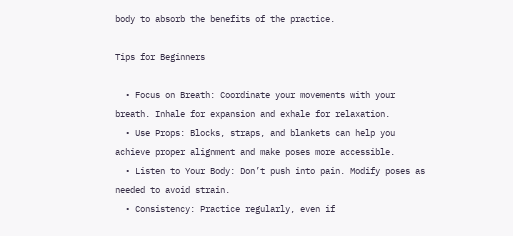body to absorb the benefits of the practice.

Tips for Beginners

  • Focus on Breath: Coordinate your movements with your breath. Inhale for expansion and exhale for relaxation.
  • Use Props: Blocks, straps, and blankets can help you achieve proper alignment and make poses more accessible.
  • Listen to Your Body: Don’t push into pain. Modify poses as needed to avoid strain.
  • Consistency: Practice regularly, even if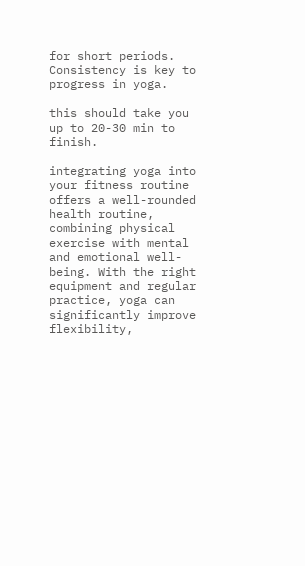for short periods. Consistency is key to progress in yoga.

this should take you up to 20-30 min to finish.

integrating yoga into your fitness routine offers a well-rounded health routine, combining physical exercise with mental and emotional well-being. With the right equipment and regular practice, yoga can significantly improve flexibility,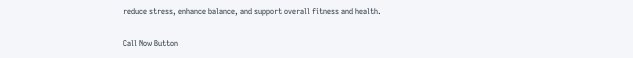reduce stress, enhance balance, and support overall fitness and health.

Call Now Button